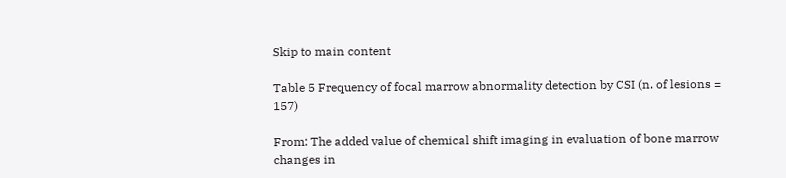Skip to main content

Table 5 Frequency of focal marrow abnormality detection by CSI (n. of lesions = 157)

From: The added value of chemical shift imaging in evaluation of bone marrow changes in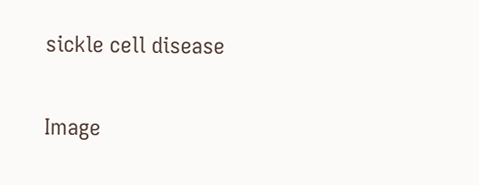sickle cell disease

Image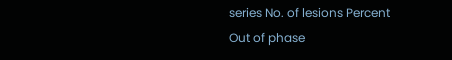series No. of lesions Percent
Out of phase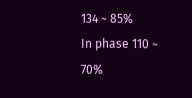134 ~ 85%
In phase 110 ~ 70%